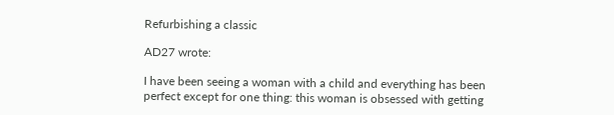Refurbishing a classic

AD27 wrote:

I have been seeing a woman with a child and everything has been perfect except for one thing: this woman is obsessed with getting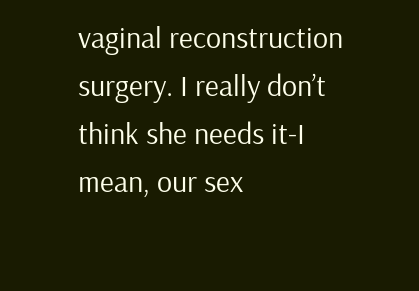vaginal reconstruction surgery. I really don’t think she needs it-I mean, our sex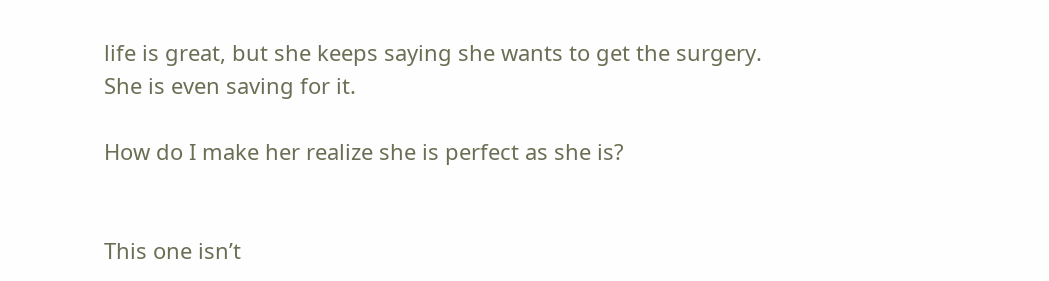life is great, but she keeps saying she wants to get the surgery. She is even saving for it.

How do I make her realize she is perfect as she is?


This one isn’t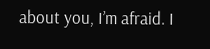about you, I’m afraid. I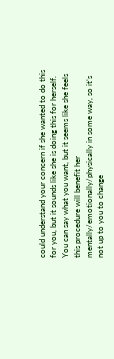could understand your concern if she wanted to do this for you, but it sounds like she is doing this for herself. You can say what you want, but it seems like she feels this procedure will benefit her mentally/emotionally/physically in some way, so it’s not up to you to change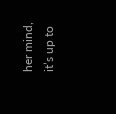her mind, it’s up to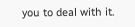you to deal with it.